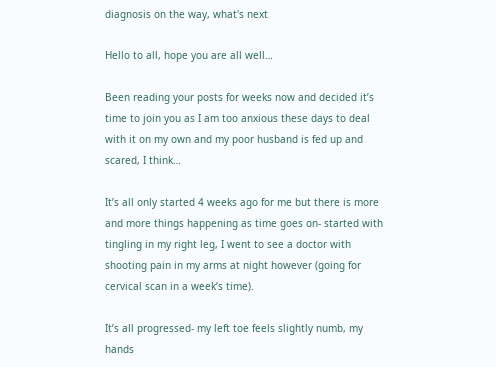diagnosis on the way, what's next

Hello to all, hope you are all well…

Been reading your posts for weeks now and decided it’s time to join you as I am too anxious these days to deal with it on my own and my poor husband is fed up and scared, I think…

It’s all only started 4 weeks ago for me but there is more and more things happening as time goes on- started with tingling in my right leg, I went to see a doctor with shooting pain in my arms at night however (going for cervical scan in a week’s time).

It’s all progressed- my left toe feels slightly numb, my hands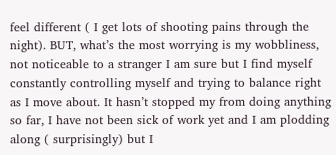feel different ( I get lots of shooting pains through the night). BUT, what’s the most worrying is my wobbliness, not noticeable to a stranger I am sure but I find myself constantly controlling myself and trying to balance right as I move about. It hasn’t stopped my from doing anything so far, I have not been sick of work yet and I am plodding along ( surprisingly) but I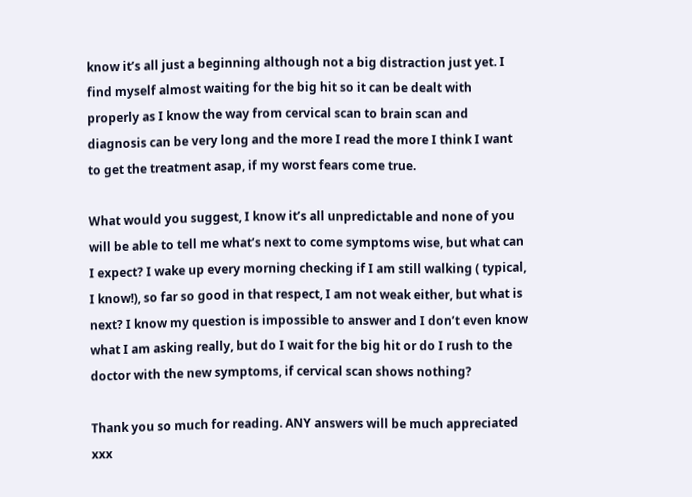know it’s all just a beginning although not a big distraction just yet. I find myself almost waiting for the big hit so it can be dealt with properly as I know the way from cervical scan to brain scan and diagnosis can be very long and the more I read the more I think I want to get the treatment asap, if my worst fears come true.

What would you suggest, I know it’s all unpredictable and none of you will be able to tell me what’s next to come symptoms wise, but what can I expect? I wake up every morning checking if I am still walking ( typical, I know!), so far so good in that respect, I am not weak either, but what is next? I know my question is impossible to answer and I don’t even know what I am asking really, but do I wait for the big hit or do I rush to the doctor with the new symptoms, if cervical scan shows nothing?

Thank you so much for reading. ANY answers will be much appreciated xxx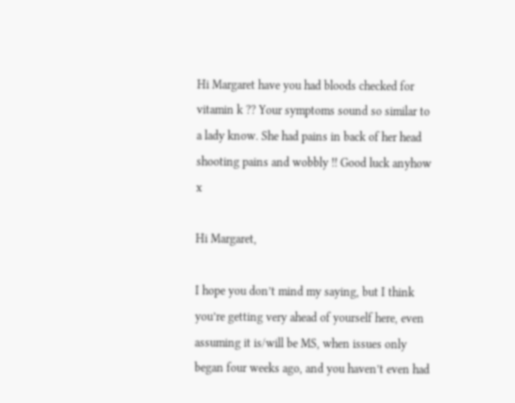Hi Margaret have you had bloods checked for vitamin k ?? Your symptoms sound so similar to a lady know. She had pains in back of her head shooting pains and wobbly !! Good luck anyhow x

Hi Margaret,

I hope you don’t mind my saying, but I think you’re getting very ahead of yourself here, even assuming it is/will be MS, when issues only began four weeks ago, and you haven’t even had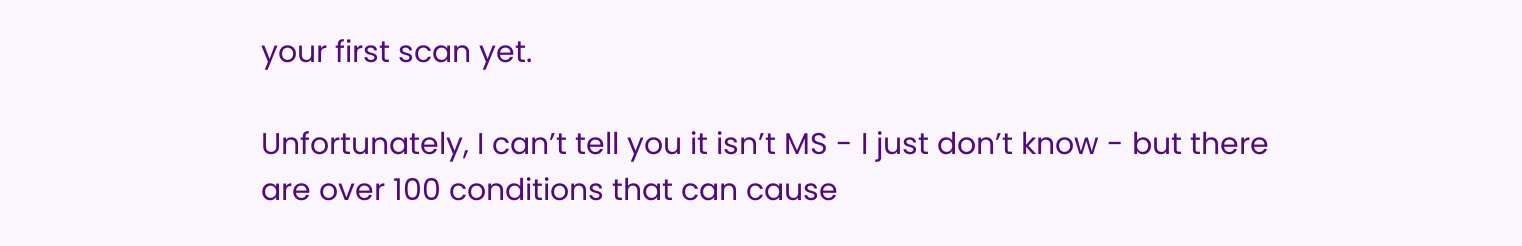your first scan yet.

Unfortunately, I can’t tell you it isn’t MS - I just don’t know - but there are over 100 conditions that can cause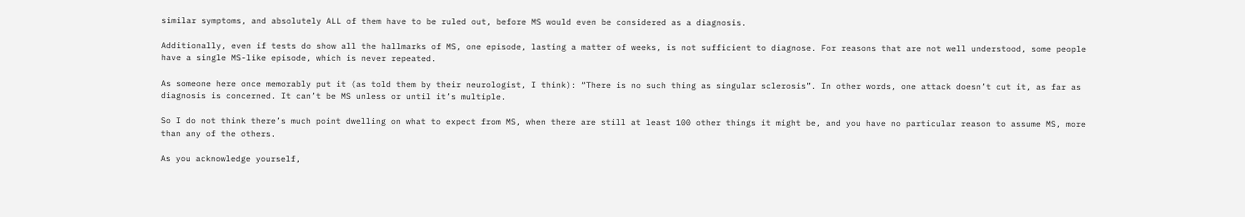similar symptoms, and absolutely ALL of them have to be ruled out, before MS would even be considered as a diagnosis.

Additionally, even if tests do show all the hallmarks of MS, one episode, lasting a matter of weeks, is not sufficient to diagnose. For reasons that are not well understood, some people have a single MS-like episode, which is never repeated.

As someone here once memorably put it (as told them by their neurologist, I think): “There is no such thing as singular sclerosis”. In other words, one attack doesn’t cut it, as far as diagnosis is concerned. It can’t be MS unless or until it’s multiple.

So I do not think there’s much point dwelling on what to expect from MS, when there are still at least 100 other things it might be, and you have no particular reason to assume MS, more than any of the others.

As you acknowledge yourself,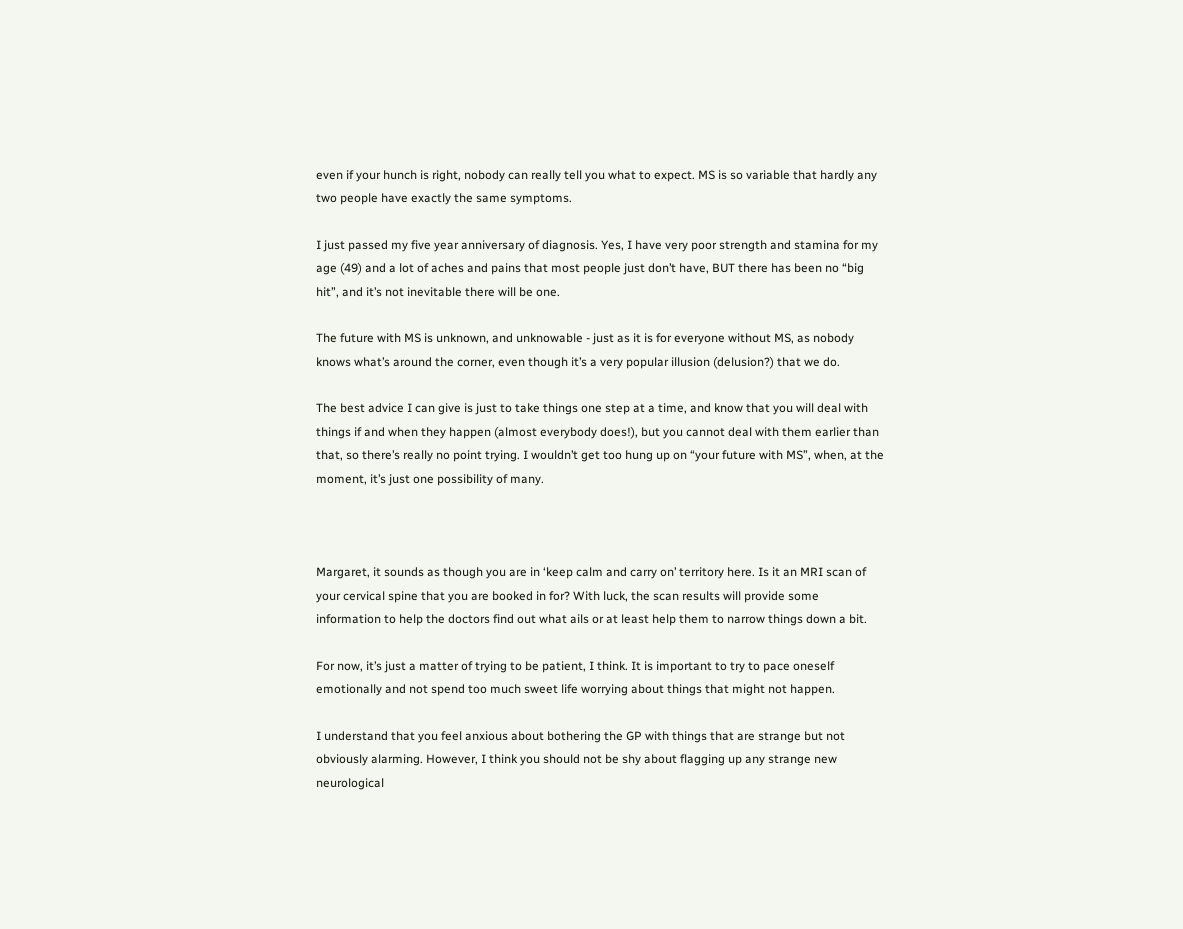even if your hunch is right, nobody can really tell you what to expect. MS is so variable that hardly any two people have exactly the same symptoms.

I just passed my five year anniversary of diagnosis. Yes, I have very poor strength and stamina for my age (49) and a lot of aches and pains that most people just don’t have, BUT there has been no “big hit”, and it’s not inevitable there will be one.

The future with MS is unknown, and unknowable - just as it is for everyone without MS, as nobody knows what’s around the corner, even though it’s a very popular illusion (delusion?) that we do.

The best advice I can give is just to take things one step at a time, and know that you will deal with things if and when they happen (almost everybody does!), but you cannot deal with them earlier than that, so there’s really no point trying. I wouldn’t get too hung up on “your future with MS”, when, at the moment, it’s just one possibility of many.



Margaret, it sounds as though you are in ‘keep calm and carry on’ territory here. Is it an MRI scan of your cervical spine that you are booked in for? With luck, the scan results will provide some information to help the doctors find out what ails or at least help them to narrow things down a bit.

For now, it’s just a matter of trying to be patient, I think. It is important to try to pace oneself emotionally and not spend too much sweet life worrying about things that might not happen.

I understand that you feel anxious about bothering the GP with things that are strange but not obviously alarming. However, I think you should not be shy about flagging up any strange new neurological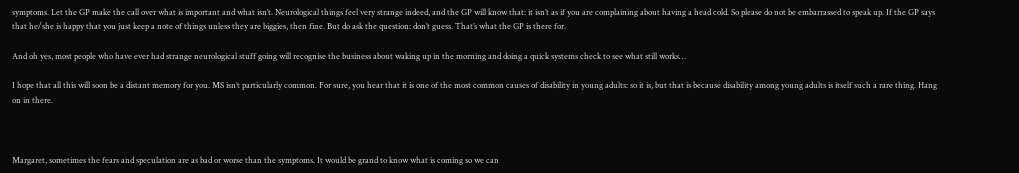symptoms. Let the GP make the call over what is important and what isn’t. Neurological things feel very strange indeed, and the GP will know that: it isn’t as if you are complaining about having a head cold. So please do not be embarrassed to speak up. If the GP says that he/she is happy that you just keep a note of things unless they are biggies, then fine. But do ask the question: don’t guess. That’s what the GP is there for.

And oh yes, most people who have ever had strange neurological stuff going will recognise the business about waking up in the morning and doing a quick systems check to see what still works…

I hope that all this will soon be a distant memory for you. MS isn’t particularly common. For sure, you hear that it is one of the most common causes of disability in young adults: so it is, but that is because disability among young adults is itself such a rare thing. Hang on in there.



Margaret, sometimes the fears and speculation are as bad or worse than the symptoms. It would be grand to know what is coming so we can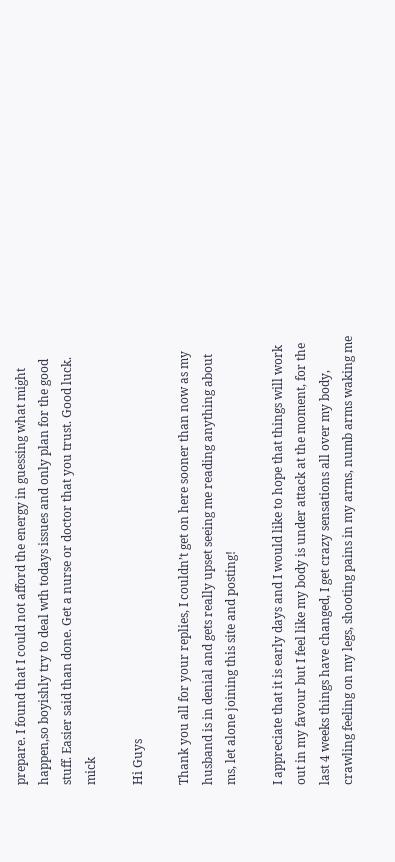prepare. I found that I could not afford the energy in guessing what might happen,so boyishly try to deal wth todays issues and only plan for the good stuff. Easier said than done. Get a nurse or doctor that you trust. Good luck. mick

Hi Guys

Thank you all for your replies, I couldn’t get on here sooner than now as my husband is in denial and gets really upset seeing me reading anything about ms, let alone joining this site and posting!

I appreciate that it is early days and I would like to hope that things will work out in my favour but I feel like my body is under attack at the moment, for the last 4 weeks things have changed, I get crazy sensations all over my body, crawling feeling on my legs, shooting pains in my arms, numb arms waking me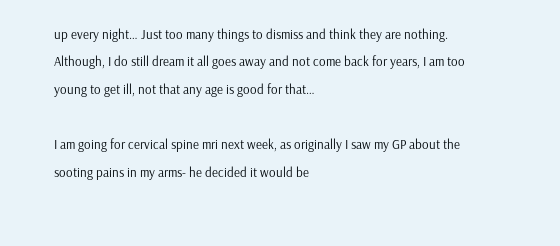up every night… Just too many things to dismiss and think they are nothing. Although, I do still dream it all goes away and not come back for years, I am too young to get ill, not that any age is good for that…

I am going for cervical spine mri next week, as originally I saw my GP about the sooting pains in my arms- he decided it would be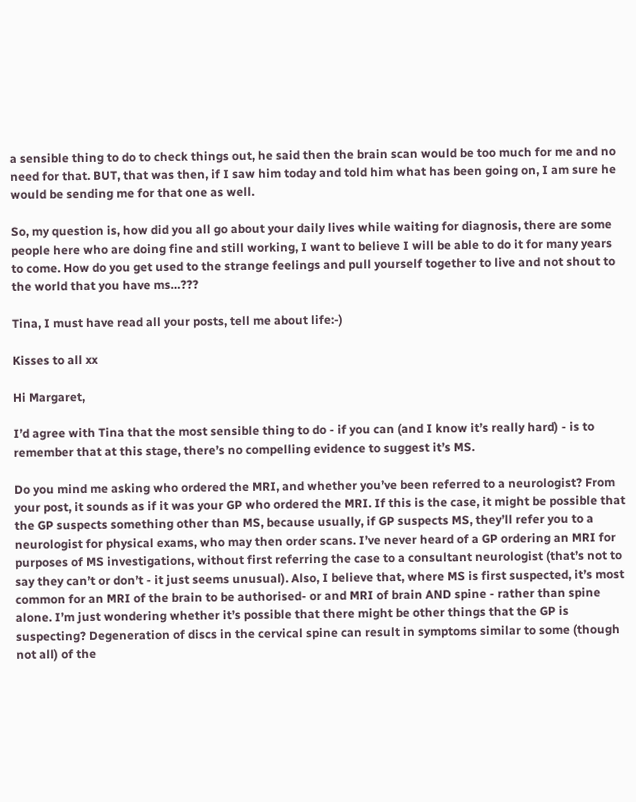a sensible thing to do to check things out, he said then the brain scan would be too much for me and no need for that. BUT, that was then, if I saw him today and told him what has been going on, I am sure he would be sending me for that one as well.

So, my question is, how did you all go about your daily lives while waiting for diagnosis, there are some people here who are doing fine and still working, I want to believe I will be able to do it for many years to come. How do you get used to the strange feelings and pull yourself together to live and not shout to the world that you have ms…???

Tina, I must have read all your posts, tell me about life:-)

Kisses to all xx

Hi Margaret,

I’d agree with Tina that the most sensible thing to do - if you can (and I know it’s really hard) - is to remember that at this stage, there’s no compelling evidence to suggest it’s MS.

Do you mind me asking who ordered the MRI, and whether you’ve been referred to a neurologist? From your post, it sounds as if it was your GP who ordered the MRI. If this is the case, it might be possible that the GP suspects something other than MS, because usually, if GP suspects MS, they’ll refer you to a neurologist for physical exams, who may then order scans. I’ve never heard of a GP ordering an MRI for purposes of MS investigations, without first referring the case to a consultant neurologist (that’s not to say they can’t or don’t - it just seems unusual). Also, I believe that, where MS is first suspected, it’s most common for an MRI of the brain to be authorised- or and MRI of brain AND spine - rather than spine alone. I’m just wondering whether it’s possible that there might be other things that the GP is suspecting? Degeneration of discs in the cervical spine can result in symptoms similar to some (though not all) of the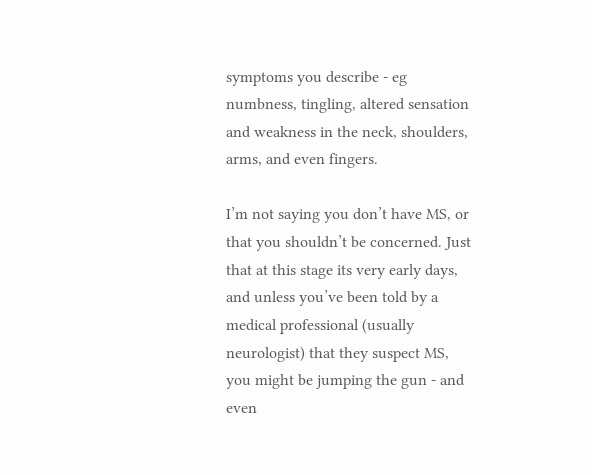symptoms you describe - eg numbness, tingling, altered sensation and weakness in the neck, shoulders, arms, and even fingers.

I’m not saying you don’t have MS, or that you shouldn’t be concerned. Just that at this stage its very early days, and unless you’ve been told by a medical professional (usually neurologist) that they suspect MS, you might be jumping the gun - and even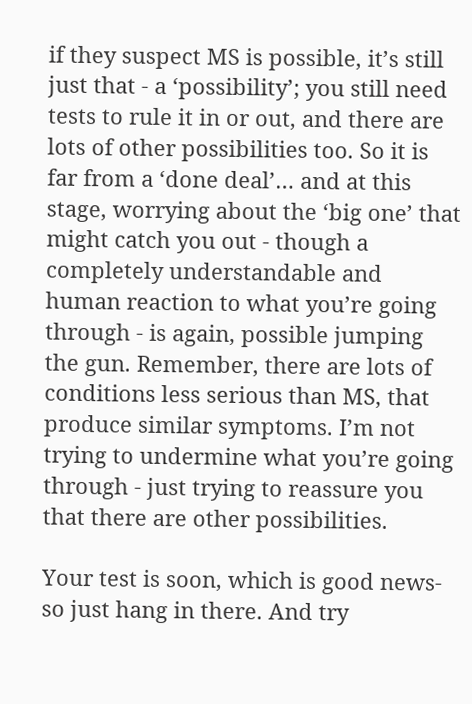if they suspect MS is possible, it’s still just that - a ‘possibility’; you still need tests to rule it in or out, and there are lots of other possibilities too. So it is far from a ‘done deal’… and at this stage, worrying about the ‘big one’ that might catch you out - though a completely understandable and human reaction to what you’re going through - is again, possible jumping the gun. Remember, there are lots of conditions less serious than MS, that produce similar symptoms. I’m not trying to undermine what you’re going through - just trying to reassure you that there are other possibilities.

Your test is soon, which is good news- so just hang in there. And try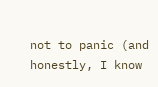not to panic (and honestly, I know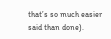that’s so much easier said than done).